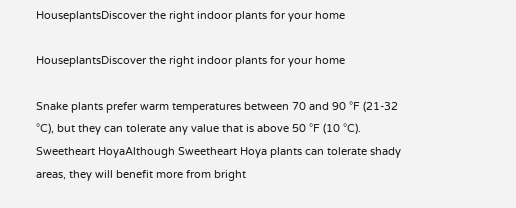HouseplantsDiscover the right indoor plants for your home

HouseplantsDiscover the right indoor plants for your home

Snake plants prefer warm temperatures between 70 and 90 °F (21-32 °C), but they can tolerate any value that is above 50 °F (10 °C). Sweetheart HoyaAlthough Sweetheart Hoya plants can tolerate shady areas, they will benefit more from bright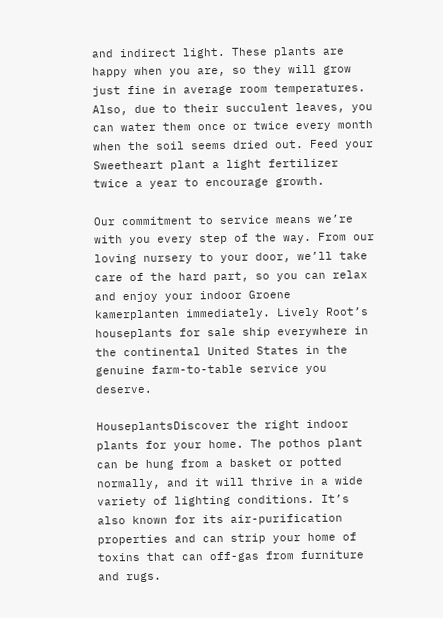and indirect light. These plants are happy when you are, so they will grow just fine in average room temperatures. Also, due to their succulent leaves, you can water them once or twice every month when the soil seems dried out. Feed your Sweetheart plant a light fertilizer twice a year to encourage growth.

Our commitment to service means we’re with you every step of the way. From our loving nursery to your door, we’ll take care of the hard part, so you can relax and enjoy your indoor Groene kamerplanten immediately. Lively Root’s houseplants for sale ship everywhere in the continental United States in the genuine farm-to-table service you deserve.

HouseplantsDiscover the right indoor plants for your home. The pothos plant can be hung from a basket or potted normally, and it will thrive in a wide variety of lighting conditions. It’s also known for its air-purification properties and can strip your home of toxins that can off-gas from furniture and rugs.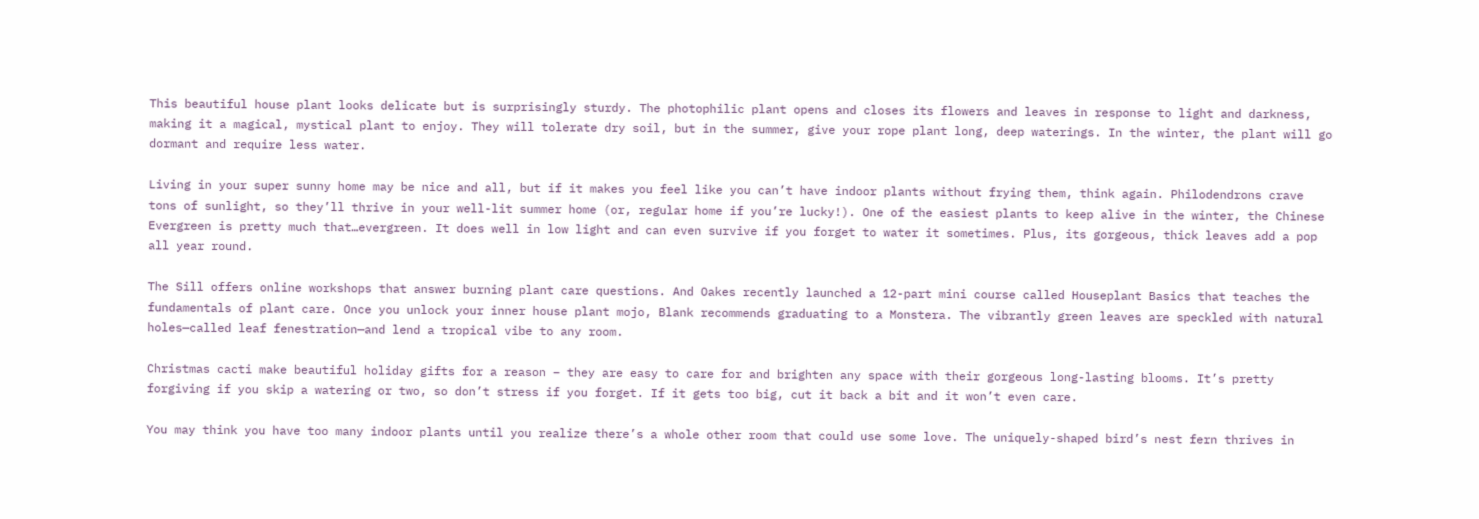This beautiful house plant looks delicate but is surprisingly sturdy. The photophilic plant opens and closes its flowers and leaves in response to light and darkness, making it a magical, mystical plant to enjoy. They will tolerate dry soil, but in the summer, give your rope plant long, deep waterings. In the winter, the plant will go dormant and require less water.

Living in your super sunny home may be nice and all, but if it makes you feel like you can’t have indoor plants without frying them, think again. Philodendrons crave tons of sunlight, so they’ll thrive in your well-lit summer home (or, regular home if you’re lucky!). One of the easiest plants to keep alive in the winter, the Chinese Evergreen is pretty much that…evergreen. It does well in low light and can even survive if you forget to water it sometimes. Plus, its gorgeous, thick leaves add a pop all year round.

The Sill offers online workshops that answer burning plant care questions. And Oakes recently launched a 12-part mini course called Houseplant Basics that teaches the fundamentals of plant care. Once you unlock your inner house plant mojo, Blank recommends graduating to a Monstera. The vibrantly green leaves are speckled with natural holes—called leaf fenestration—and lend a tropical vibe to any room.

Christmas cacti make beautiful holiday gifts for a reason – they are easy to care for and brighten any space with their gorgeous long-lasting blooms. It’s pretty forgiving if you skip a watering or two, so don’t stress if you forget. If it gets too big, cut it back a bit and it won’t even care.

You may think you have too many indoor plants until you realize there’s a whole other room that could use some love. The uniquely-shaped bird’s nest fern thrives in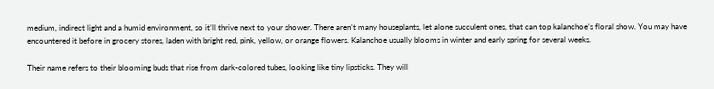medium, indirect light and a humid environment, so it’ll thrive next to your shower. There aren’t many houseplants, let alone succulent ones, that can top kalanchoe’s floral show. You may have encountered it before in grocery stores, laden with bright red, pink, yellow, or orange flowers. Kalanchoe usually blooms in winter and early spring for several weeks.

Their name refers to their blooming buds that rise from dark-colored tubes, looking like tiny lipsticks. They will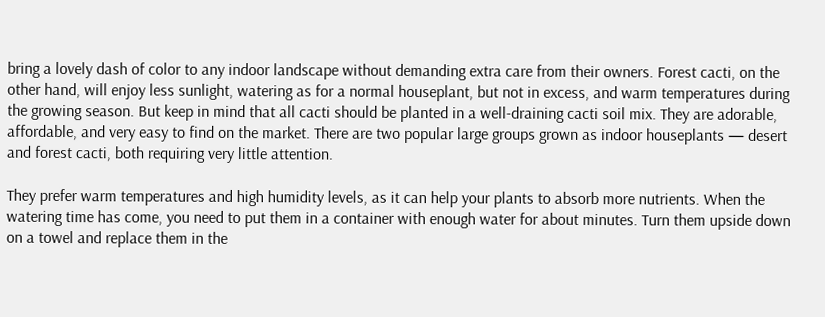bring a lovely dash of color to any indoor landscape without demanding extra care from their owners. Forest cacti, on the other hand, will enjoy less sunlight, watering as for a normal houseplant, but not in excess, and warm temperatures during the growing season. But keep in mind that all cacti should be planted in a well-draining cacti soil mix. They are adorable, affordable, and very easy to find on the market. There are two popular large groups grown as indoor houseplants — desert and forest cacti, both requiring very little attention.

They prefer warm temperatures and high humidity levels, as it can help your plants to absorb more nutrients. When the watering time has come, you need to put them in a container with enough water for about minutes. Turn them upside down on a towel and replace them in the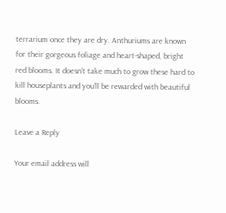terrarium once they are dry. Anthuriums are known for their gorgeous foliage and heart-shaped, bright red blooms. It doesn’t take much to grow these hard to kill houseplants and you’ll be rewarded with beautiful blooms.

Leave a Reply

Your email address will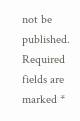not be published. Required fields are marked *